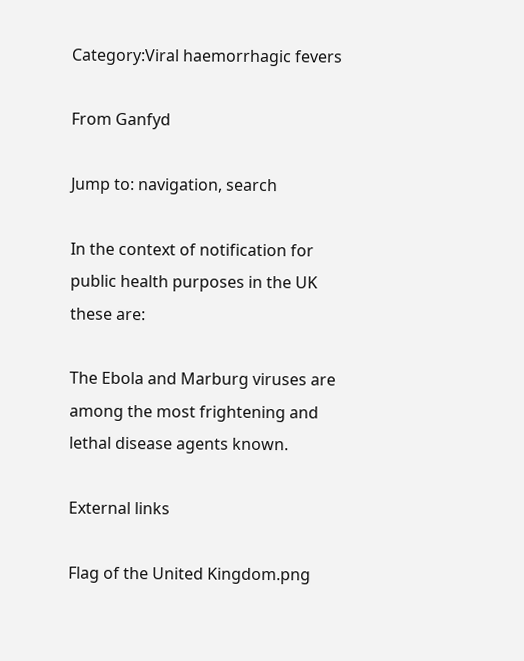Category:Viral haemorrhagic fevers

From Ganfyd

Jump to: navigation, search

In the context of notification for public health purposes in the UK these are:

The Ebola and Marburg viruses are among the most frightening and lethal disease agents known.

External links

Flag of the United Kingdom.png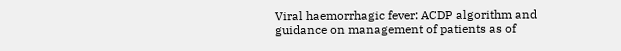Viral haemorrhagic fever: ACDP algorithm and guidance on management of patients as of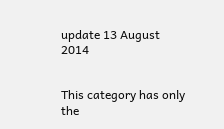update 13 August 2014


This category has only the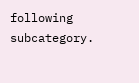following subcategory.